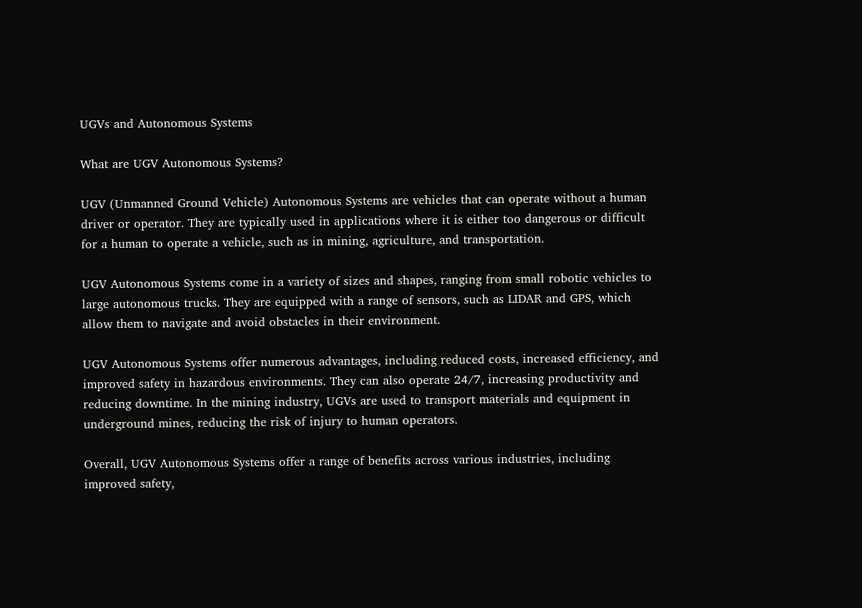UGVs and Autonomous Systems

What are UGV Autonomous Systems?

UGV (Unmanned Ground Vehicle) Autonomous Systems are vehicles that can operate without a human driver or operator. They are typically used in applications where it is either too dangerous or difficult for a human to operate a vehicle, such as in mining, agriculture, and transportation.

UGV Autonomous Systems come in a variety of sizes and shapes, ranging from small robotic vehicles to large autonomous trucks. They are equipped with a range of sensors, such as LIDAR and GPS, which allow them to navigate and avoid obstacles in their environment.

UGV Autonomous Systems offer numerous advantages, including reduced costs, increased efficiency, and improved safety in hazardous environments. They can also operate 24/7, increasing productivity and reducing downtime. In the mining industry, UGVs are used to transport materials and equipment in underground mines, reducing the risk of injury to human operators.

Overall, UGV Autonomous Systems offer a range of benefits across various industries, including improved safety,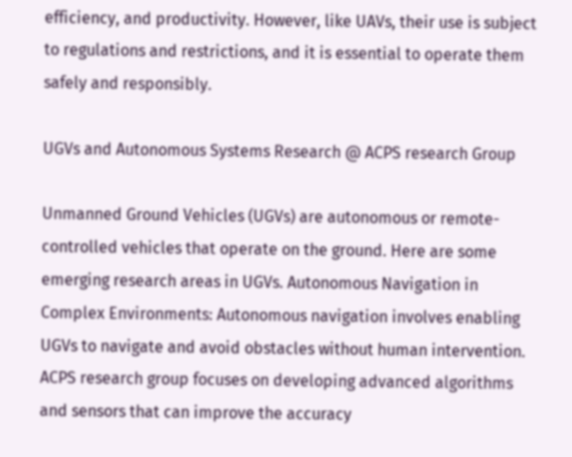efficiency, and productivity. However, like UAVs, their use is subject to regulations and restrictions, and it is essential to operate them safely and responsibly.

UGVs and Autonomous Systems Research @ ACPS research Group

Unmanned Ground Vehicles (UGVs) are autonomous or remote-controlled vehicles that operate on the ground. Here are some emerging research areas in UGVs. Autonomous Navigation in Complex Environments: Autonomous navigation involves enabling UGVs to navigate and avoid obstacles without human intervention. ACPS research group focuses on developing advanced algorithms and sensors that can improve the accuracy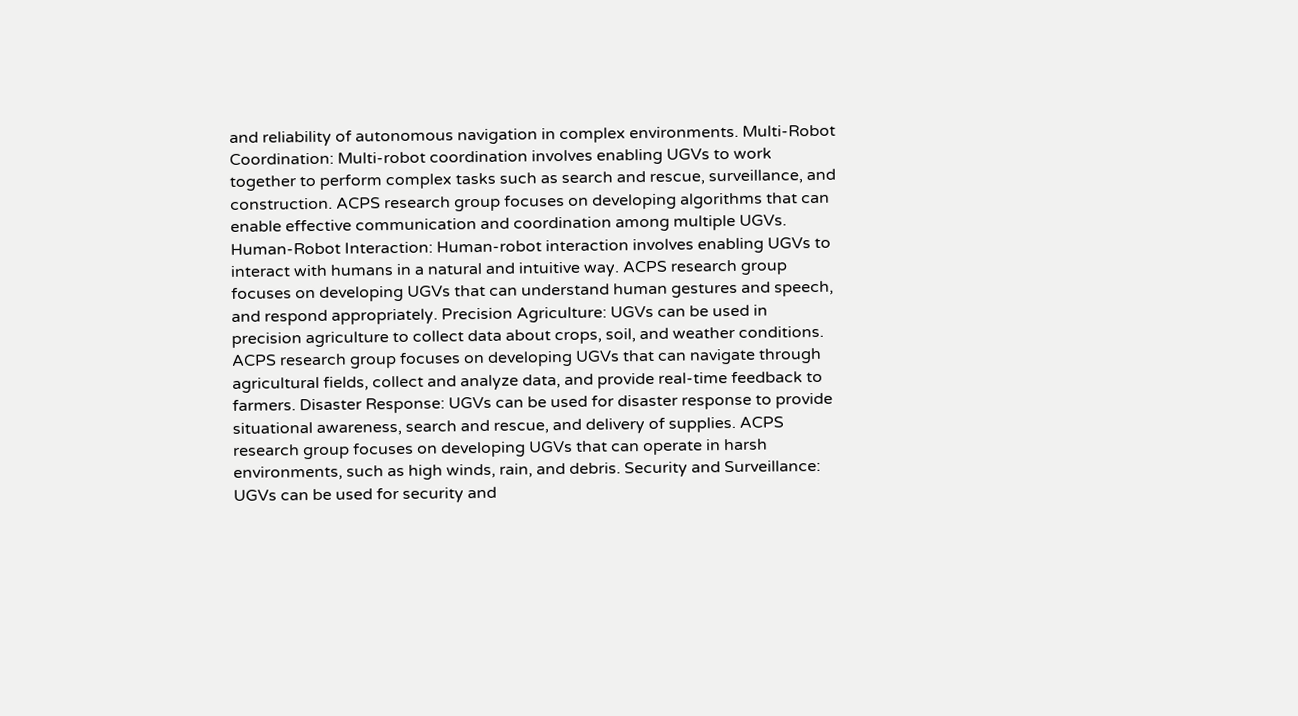and reliability of autonomous navigation in complex environments. Multi-Robot Coordination: Multi-robot coordination involves enabling UGVs to work together to perform complex tasks such as search and rescue, surveillance, and construction. ACPS research group focuses on developing algorithms that can enable effective communication and coordination among multiple UGVs. Human-Robot Interaction: Human-robot interaction involves enabling UGVs to interact with humans in a natural and intuitive way. ACPS research group focuses on developing UGVs that can understand human gestures and speech, and respond appropriately. Precision Agriculture: UGVs can be used in precision agriculture to collect data about crops, soil, and weather conditions. ACPS research group focuses on developing UGVs that can navigate through agricultural fields, collect and analyze data, and provide real-time feedback to farmers. Disaster Response: UGVs can be used for disaster response to provide situational awareness, search and rescue, and delivery of supplies. ACPS research group focuses on developing UGVs that can operate in harsh environments, such as high winds, rain, and debris. Security and Surveillance: UGVs can be used for security and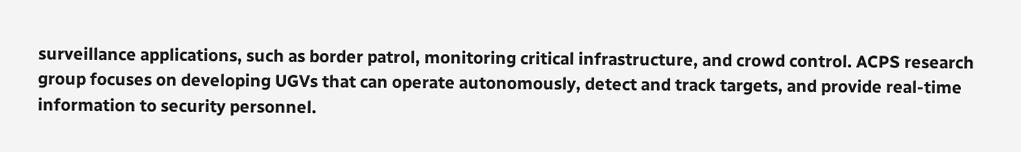surveillance applications, such as border patrol, monitoring critical infrastructure, and crowd control. ACPS research group focuses on developing UGVs that can operate autonomously, detect and track targets, and provide real-time information to security personnel.